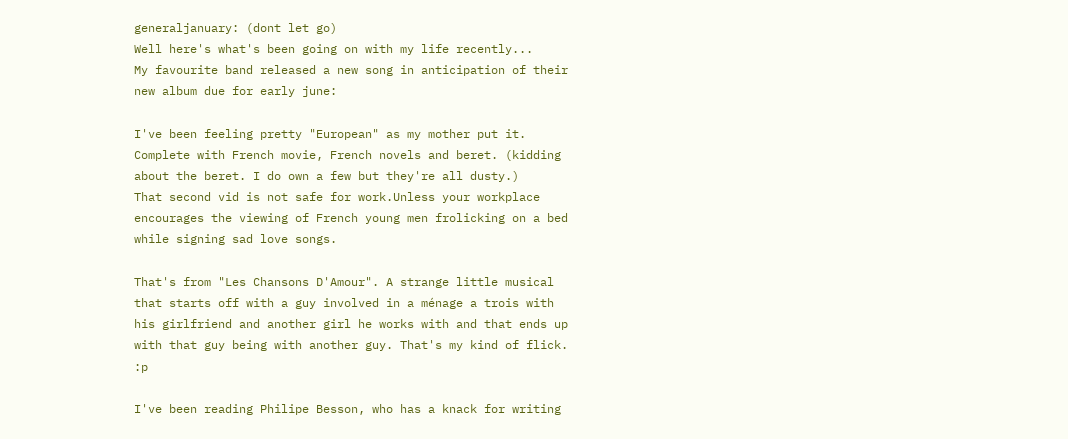generaljanuary: (dont let go)
Well here's what's been going on with my life recently...
My favourite band released a new song in anticipation of their new album due for early june:

I've been feeling pretty "European" as my mother put it. Complete with French movie, French novels and beret. (kidding about the beret. I do own a few but they're all dusty.)
That second vid is not safe for work.Unless your workplace encourages the viewing of French young men frolicking on a bed while signing sad love songs.

That's from "Les Chansons D'Amour". A strange little musical that starts off with a guy involved in a ménage a trois with his girlfriend and another girl he works with and that ends up with that guy being with another guy. That's my kind of flick. :p

I've been reading Philipe Besson, who has a knack for writing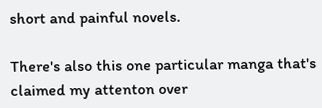short and painful novels.

There's also this one particular manga that's claimed my attenton over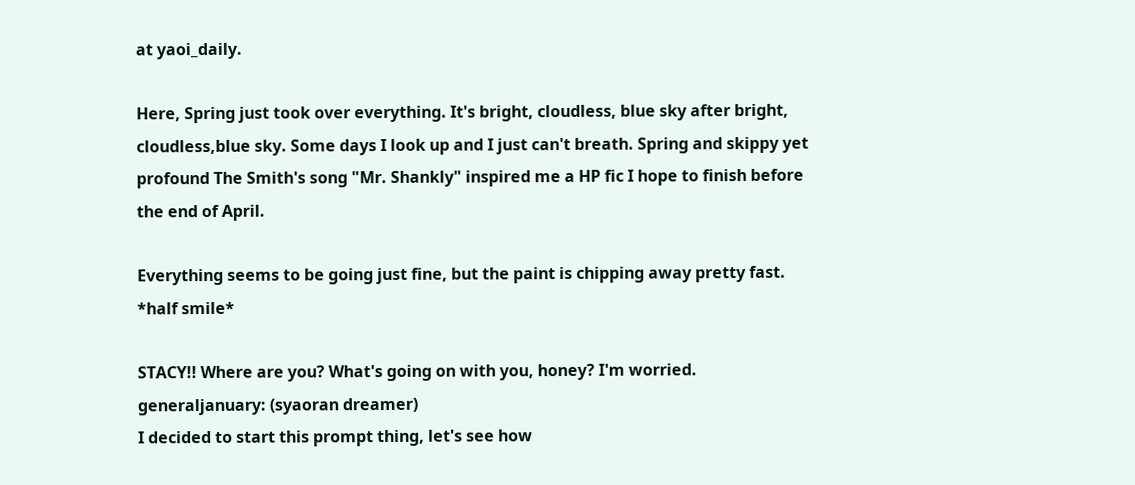at yaoi_daily.

Here, Spring just took over everything. It's bright, cloudless, blue sky after bright, cloudless,blue sky. Some days I look up and I just can't breath. Spring and skippy yet profound The Smith's song "Mr. Shankly" inspired me a HP fic I hope to finish before the end of April.

Everything seems to be going just fine, but the paint is chipping away pretty fast. *half smile*

STACY!! Where are you? What's going on with you, honey? I'm worried.
generaljanuary: (syaoran dreamer)
I decided to start this prompt thing, let's see how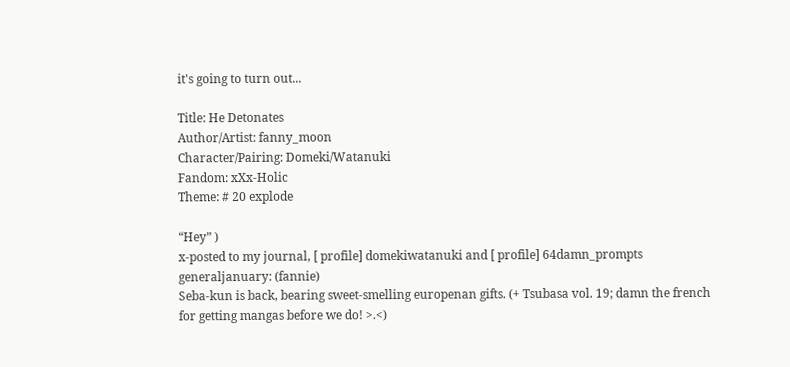it's going to turn out...

Title: He Detonates
Author/Artist: fanny_moon
Character/Pairing: Domeki/Watanuki
Fandom: xXx-Holic
Theme: # 20 explode

“Hey” )
x-posted to my journal, [ profile] domekiwatanuki and [ profile] 64damn_prompts
generaljanuary: (fannie)
Seba-kun is back, bearing sweet-smelling europenan gifts. (+ Tsubasa vol. 19; damn the french for getting mangas before we do! >.<)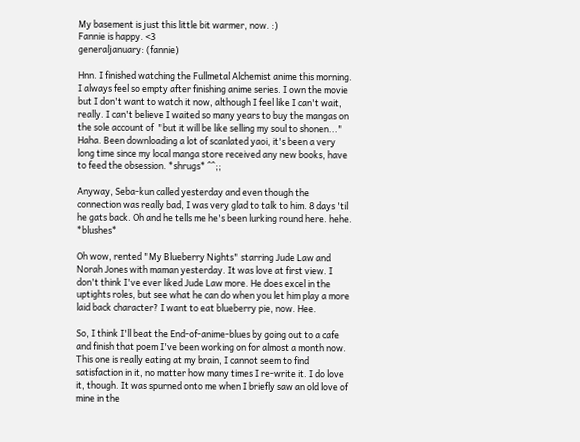My basement is just this little bit warmer, now. :)
Fannie is happy. <3
generaljanuary: (fannie)

Hnn. I finished watching the Fullmetal Alchemist anime this morning. I always feel so empty after finishing anime series. I own the movie but I don't want to watch it now, although I feel like I can't wait, really. I can't believe I waited so many years to buy the mangas on the sole account of  "but it will be like selling my soul to shonen..."  Haha. Been downloading a lot of scanlated yaoi, it's been a very long time since my local manga store received any new books, have to feed the obsession. *shrugs* ^^;;

Anyway, Seba-kun called yesterday and even though the connection was really bad, I was very glad to talk to him. 8 days 'til he gats back. Oh and he tells me he's been lurking round here. hehe. *blushes*

Oh wow, rented "My Blueberry Nights" starring Jude Law and Norah Jones with maman yesterday. It was love at first view. I don't think I've ever liked Jude Law more. He does excel in the uptights roles, but see what he can do when you let him play a more laid back character? I want to eat blueberry pie, now. Hee.

So, I think I'll beat the End-of-anime-blues by going out to a cafe and finish that poem I've been working on for almost a month now. This one is really eating at my brain, I cannot seem to find satisfaction in it, no matter how many times I re-write it. I do love it, though. It was spurned onto me when I briefly saw an old love of mine in the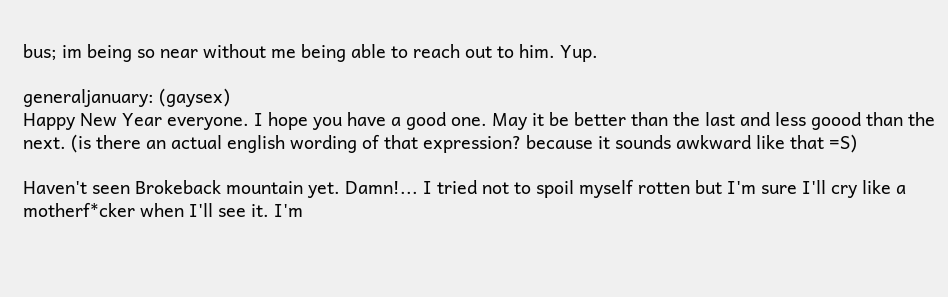bus; im being so near without me being able to reach out to him. Yup.

generaljanuary: (gaysex)
Happy New Year everyone. I hope you have a good one. May it be better than the last and less goood than the next. (is there an actual english wording of that expression? because it sounds awkward like that =S)

Haven't seen Brokeback mountain yet. Damn!... I tried not to spoil myself rotten but I'm sure I'll cry like a motherf*cker when I'll see it. I'm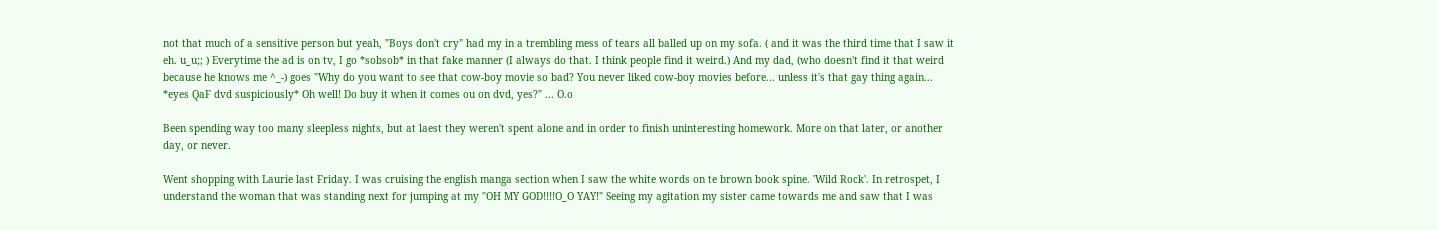not that much of a sensitive person but yeah, "Boys don't cry" had my in a trembling mess of tears all balled up on my sofa. ( and it was the third time that I saw it eh. u_u;; ) Everytime the ad is on tv, I go *sobsob* in that fake manner (I always do that. I think people find it weird.) And my dad, (who doesn't find it that weird because he knows me ^_-) goes "Why do you want to see that cow-boy movie so bad? You never liked cow-boy movies before... unless it's that gay thing again... *eyes QaF dvd suspiciously* Oh well! Do buy it when it comes ou on dvd, yes?" ... O.o

Been spending way too many sleepless nights, but at laest they weren't spent alone and in order to finish uninteresting homework. More on that later, or another day, or never.

Went shopping with Laurie last Friday. I was cruising the english manga section when I saw the white words on te brown book spine. 'Wild Rock'. In retrospet, I understand the woman that was standing next for jumping at my "OH MY GOD!!!!O_O YAY!" Seeing my agitation my sister came towards me and saw that I was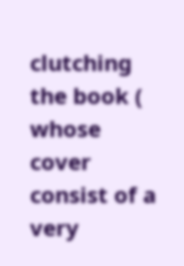clutching the book ( whose cover consist of a very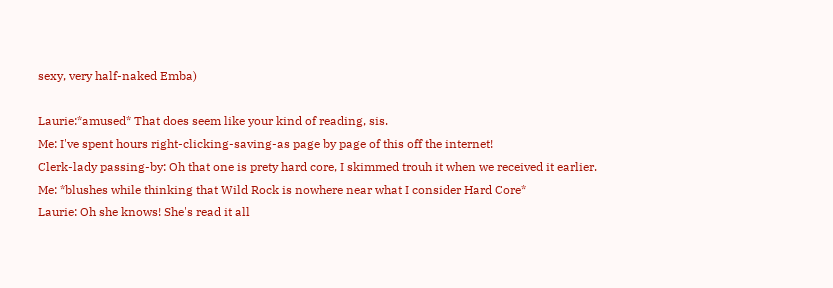sexy, very half-naked Emba)

Laurie:*amused* That does seem like your kind of reading, sis.
Me: I've spent hours right-clicking-saving-as page by page of this off the internet!
Clerk-lady passing-by: Oh that one is prety hard core, I skimmed trouh it when we received it earlier.
Me: *blushes while thinking that Wild Rock is nowhere near what I consider Hard Core*
Laurie: Oh she knows! She's read it all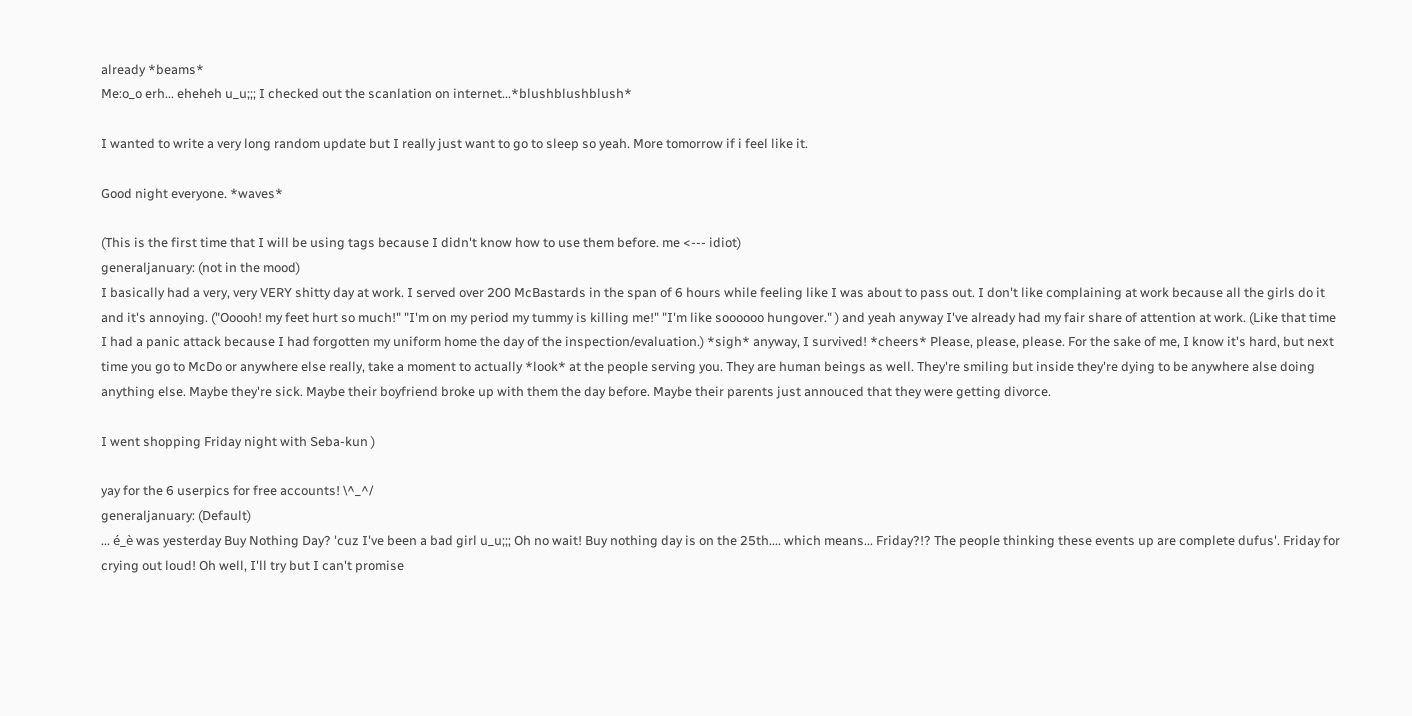already *beams*
Me:o_o erh... eheheh u_u;;; I checked out the scanlation on internet...*blushblushblush*

I wanted to write a very long random update but I really just want to go to sleep so yeah. More tomorrow if i feel like it.

Good night everyone. *waves*

(This is the first time that I will be using tags because I didn't know how to use them before. me <--- idiot)
generaljanuary: (not in the mood)
I basically had a very, very VERY shitty day at work. I served over 200 McBastards in the span of 6 hours while feeling like I was about to pass out. I don't like complaining at work because all the girls do it and it's annoying. ("Ooooh! my feet hurt so much!" "I'm on my period my tummy is killing me!" "I'm like soooooo hungover." ) and yeah anyway I've already had my fair share of attention at work. (Like that time I had a panic attack because I had forgotten my uniform home the day of the inspection/evaluation.) *sigh* anyway, I survived! *cheers* Please, please, please. For the sake of me, I know it's hard, but next time you go to McDo or anywhere else really, take a moment to actually *look* at the people serving you. They are human beings as well. They're smiling but inside they're dying to be anywhere alse doing anything else. Maybe they're sick. Maybe their boyfriend broke up with them the day before. Maybe their parents just annouced that they were getting divorce.

I went shopping Friday night with Seba-kun )

yay for the 6 userpics for free accounts! \^_^/
generaljanuary: (Default)
... é_è was yesterday Buy Nothing Day? 'cuz I've been a bad girl u_u;;; Oh no wait! Buy nothing day is on the 25th.... which means... Friday?!? The people thinking these events up are complete dufus'. Friday for crying out loud! Oh well, I'll try but I can't promise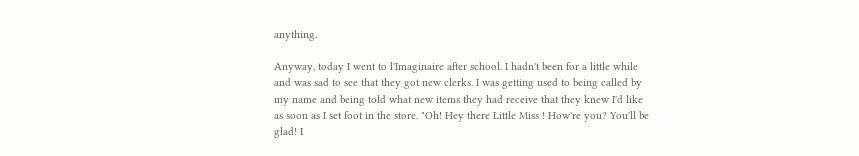anything.

Anyway, today I went to l'Imaginaire after school. I hadn't been for a little while and was sad to see that they got new clerks. I was getting used to being called by my name and being told what new items they had receive that they knew I'd like as soon as I set foot in the store. "Oh! Hey there Little Miss ! How're you? You'll be glad! I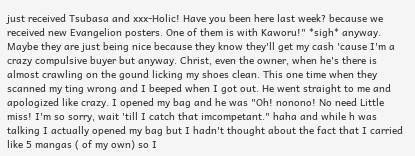just received Tsubasa and xxx-Holic! Have you been here last week? because we received new Evangelion posters. One of them is with Kaworu!" *sigh* anyway. Maybe they are just being nice because they know they'll get my cash 'cause I'm a crazy compulsive buyer but anyway. Christ, even the owner, when he's there is almost crawling on the gound licking my shoes clean. This one time when they scanned my ting wrong and I beeped when I got out. He went straight to me and apologized like crazy. I opened my bag and he was "Oh! nonono! No need Little miss! I'm so sorry, wait 'till I catch that imcompetant." haha and while h was talking I actually opened my bag but I hadn't thought about the fact that I carried like 5 mangas ( of my own) so I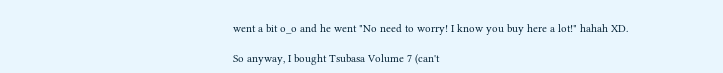went a bit o_o and he went "No need to worry! I know you buy here a lot!" hahah XD.

So anyway, I bought Tsubasa Volume 7 (can't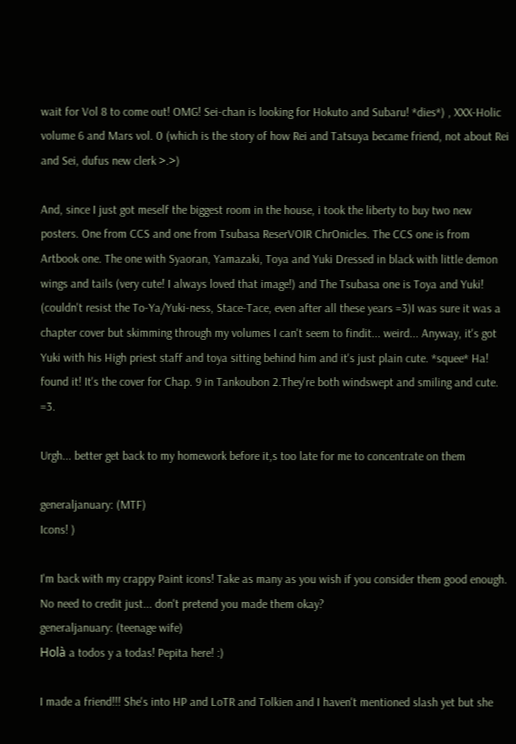wait for Vol 8 to come out! OMG! Sei-chan is looking for Hokuto and Subaru! *dies*) , XXX-Holic volume 6 and Mars vol. 0 (which is the story of how Rei and Tatsuya became friend, not about Rei and Sei, dufus new clerk >.>)

And, since I just got meself the biggest room in the house, i took the liberty to buy two new posters. One from CCS and one from Tsubasa ReserVOIR ChrOnicles. The CCS one is from Artbook one. The one with Syaoran, Yamazaki, Toya and Yuki Dressed in black with little demon wings and tails (very cute! I always loved that image!) and The Tsubasa one is Toya and Yuki! (couldn't resist the To-Ya/Yuki-ness, Stace-Tace, even after all these years =3)I was sure it was a chapter cover but skimming through my volumes I can't seem to findit... weird... Anyway, it's got Yuki with his High priest staff and toya sitting behind him and it's just plain cute. *squee* Ha! found it! It's the cover for Chap. 9 in Tankoubon 2.They're both windswept and smiling and cute. =3.

Urgh... better get back to my homework before it,s too late for me to concentrate on them

generaljanuary: (MTF)
Icons! )

I'm back with my crappy Paint icons! Take as many as you wish if you consider them good enough. No need to credit just... don't pretend you made them okay?
generaljanuary: (teenage wife)
Holà a todos y a todas! Pepita here! :)

I made a friend!!! She's into HP and LoTR and Tolkien and I haven't mentioned slash yet but she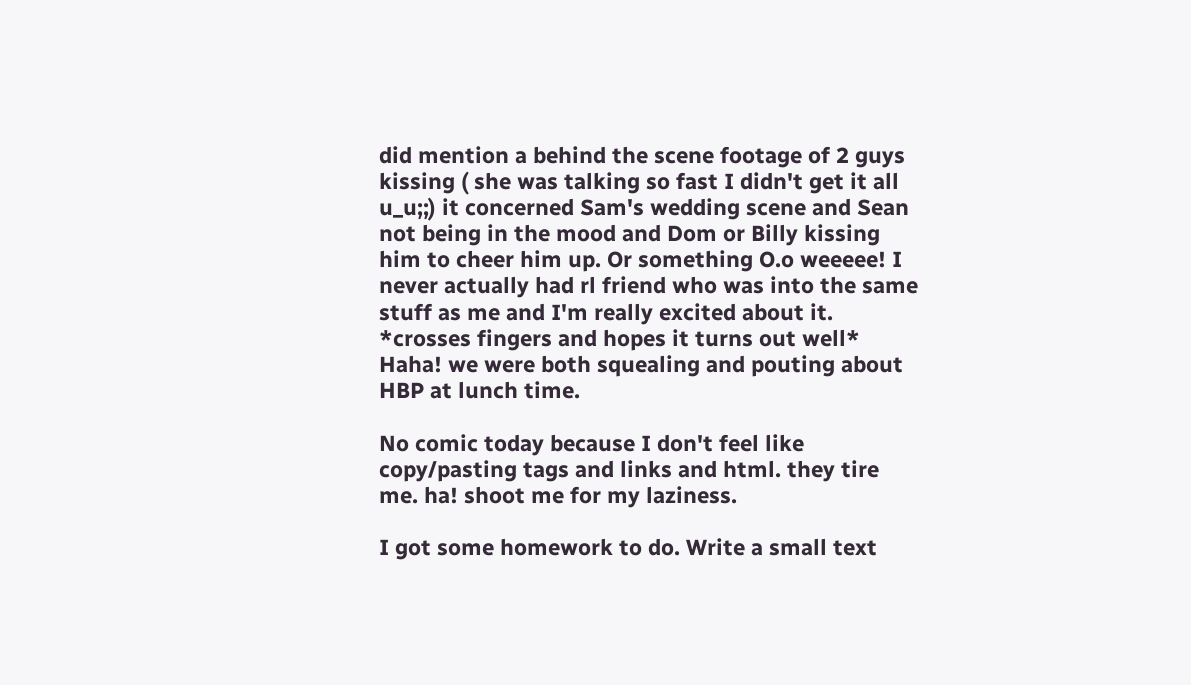did mention a behind the scene footage of 2 guys kissing ( she was talking so fast I didn't get it all u_u;;) it concerned Sam's wedding scene and Sean not being in the mood and Dom or Billy kissing him to cheer him up. Or something O.o weeeee! I never actually had rl friend who was into the same stuff as me and I'm really excited about it. *crosses fingers and hopes it turns out well* Haha! we were both squealing and pouting about HBP at lunch time.

No comic today because I don't feel like copy/pasting tags and links and html. they tire me. ha! shoot me for my laziness.

I got some homework to do. Write a small text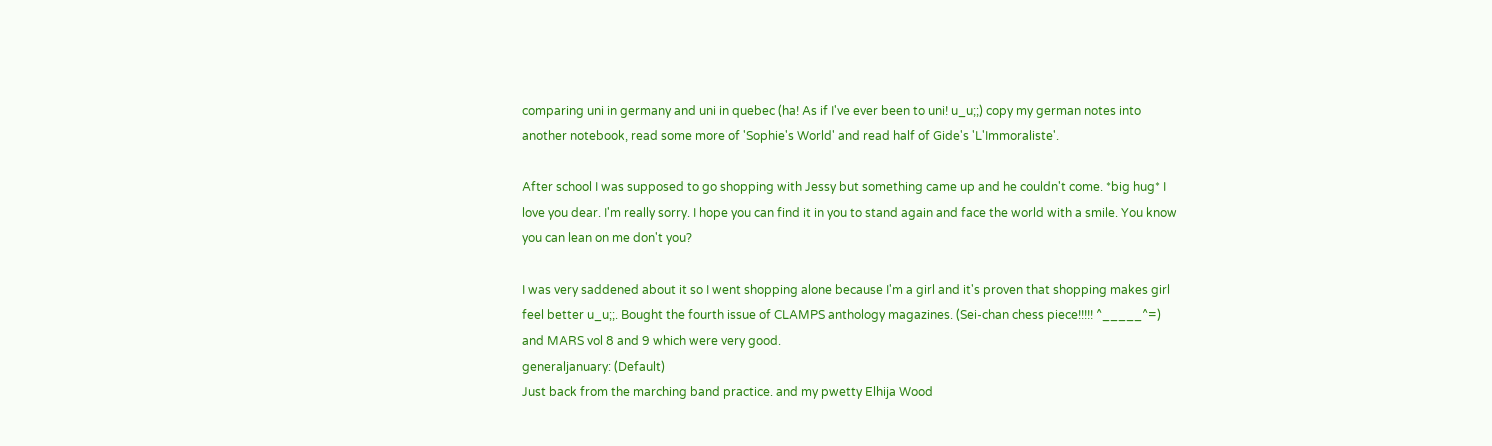comparing uni in germany and uni in quebec (ha! As if I've ever been to uni! u_u;;) copy my german notes into another notebook, read some more of 'Sophie's World' and read half of Gide's 'L'Immoraliste'.

After school I was supposed to go shopping with Jessy but something came up and he couldn't come. *big hug* I love you dear. I'm really sorry. I hope you can find it in you to stand again and face the world with a smile. You know you can lean on me don't you?

I was very saddened about it so I went shopping alone because I'm a girl and it's proven that shopping makes girl feel better u_u;;. Bought the fourth issue of CLAMPS anthology magazines. (Sei-chan chess piece!!!!! ^_____^=) and MARS vol 8 and 9 which were very good.
generaljanuary: (Default)
Just back from the marching band practice. and my pwetty Elhija Wood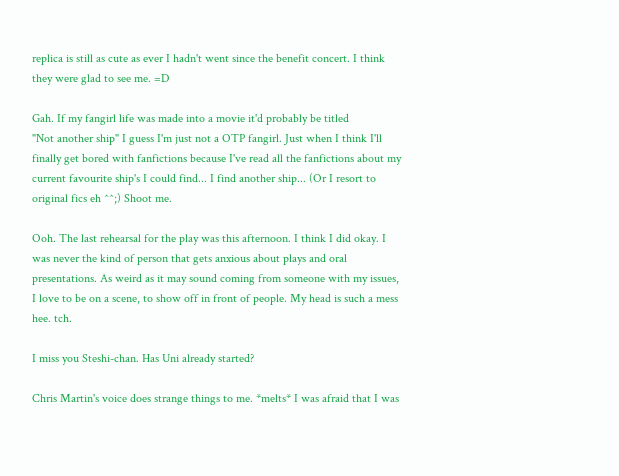replica is still as cute as ever I hadn't went since the benefit concert. I think they were glad to see me. =D

Gah. If my fangirl life was made into a movie it'd probably be titled
"Not another ship" I guess I'm just not a OTP fangirl. Just when I think I'll finally get bored with fanfictions because I've read all the fanfictions about my current favourite ship's I could find... I find another ship... (Or I resort to original fics eh ^^;) Shoot me.

Ooh. The last rehearsal for the play was this afternoon. I think I did okay. I was never the kind of person that gets anxious about plays and oral presentations. As weird as it may sound coming from someone with my issues, I love to be on a scene, to show off in front of people. My head is such a mess hee. tch.

I miss you Steshi-chan. Has Uni already started?

Chris Martin's voice does strange things to me. *melts* I was afraid that I was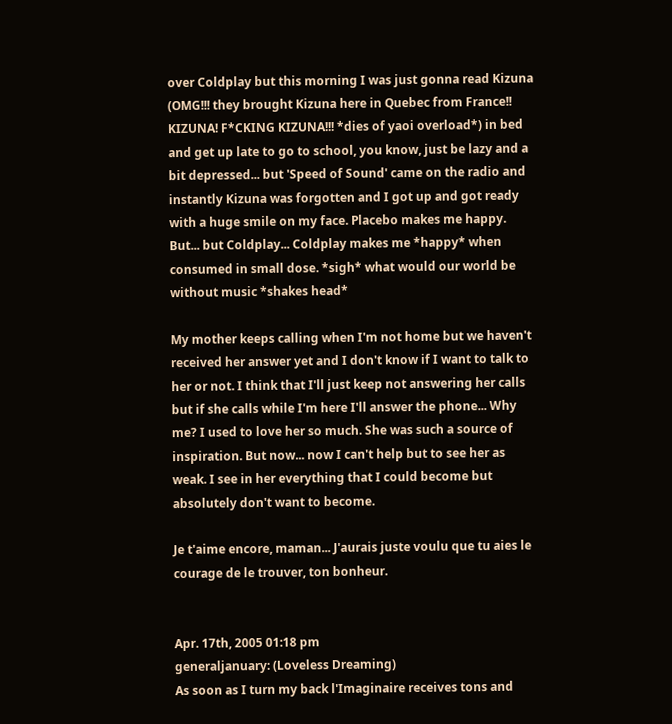over Coldplay but this morning I was just gonna read Kizuna (OMG!!! they brought Kizuna here in Quebec from France!! KIZUNA! F*CKING KIZUNA!!! *dies of yaoi overload*) in bed and get up late to go to school, you know, just be lazy and a bit depressed... but 'Speed of Sound' came on the radio and instantly Kizuna was forgotten and I got up and got ready with a huge smile on my face. Placebo makes me happy. But... but Coldplay... Coldplay makes me *happy* when consumed in small dose. *sigh* what would our world be without music *shakes head*

My mother keeps calling when I'm not home but we haven't received her answer yet and I don't know if I want to talk to her or not. I think that I'll just keep not answering her calls but if she calls while I'm here I'll answer the phone... Why me? I used to love her so much. She was such a source of inspiration. But now... now I can't help but to see her as weak. I see in her everything that I could become but absolutely don't want to become.

Je t'aime encore, maman... J'aurais juste voulu que tu aies le courage de le trouver, ton bonheur.


Apr. 17th, 2005 01:18 pm
generaljanuary: (Loveless Dreaming)
As soon as I turn my back l'Imaginaire receives tons and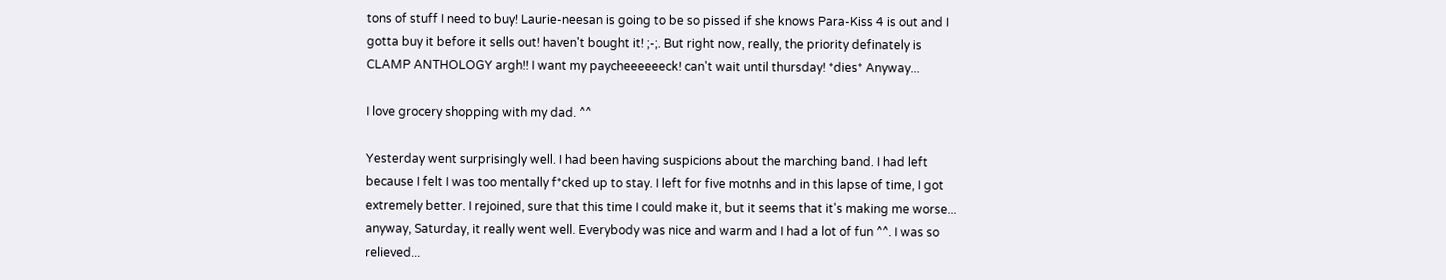tons of stuff I need to buy! Laurie-neesan is going to be so pissed if she knows Para-Kiss 4 is out and I gotta buy it before it sells out! haven't bought it! ;-;. But right now, really, the priority definately is CLAMP ANTHOLOGY argh!! I want my paycheeeeeeck! can't wait until thursday! *dies* Anyway...

I love grocery shopping with my dad. ^^

Yesterday went surprisingly well. I had been having suspicions about the marching band. I had left because I felt I was too mentally f*cked up to stay. I left for five motnhs and in this lapse of time, I got extremely better. I rejoined, sure that this time I could make it, but it seems that it's making me worse... anyway, Saturday, it really went well. Everybody was nice and warm and I had a lot of fun ^^. I was so relieved...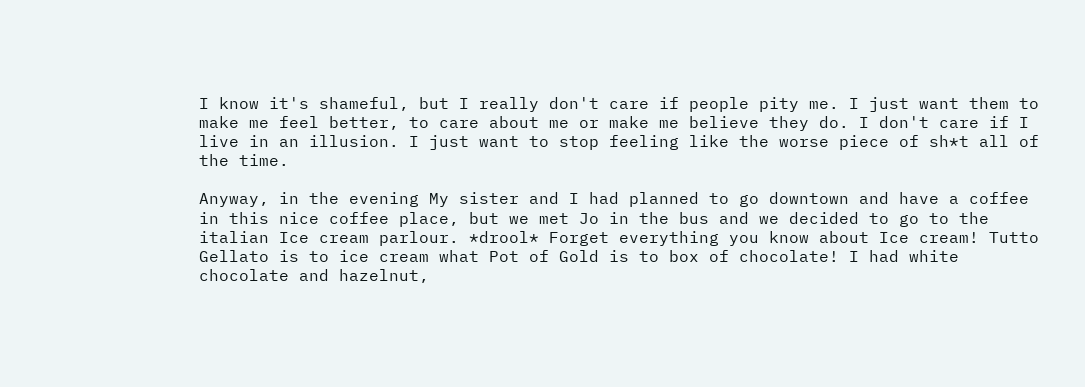I know it's shameful, but I really don't care if people pity me. I just want them to make me feel better, to care about me or make me believe they do. I don't care if I live in an illusion. I just want to stop feeling like the worse piece of sh*t all of the time.

Anyway, in the evening My sister and I had planned to go downtown and have a coffee in this nice coffee place, but we met Jo in the bus and we decided to go to the italian Ice cream parlour. *drool* Forget everything you know about Ice cream! Tutto Gellato is to ice cream what Pot of Gold is to box of chocolate! I had white chocolate and hazelnut,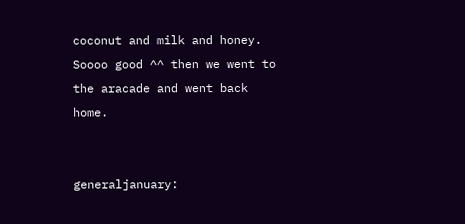coconut and milk and honey. Soooo good ^^ then we went to the aracade and went back home.


generaljanuary: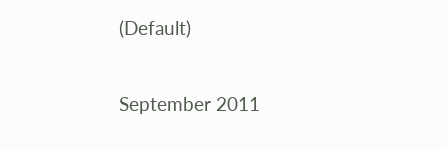(Default)

September 2011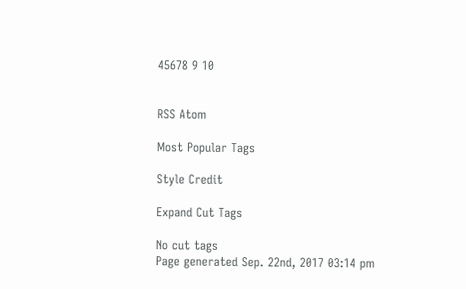45678 9 10


RSS Atom

Most Popular Tags

Style Credit

Expand Cut Tags

No cut tags
Page generated Sep. 22nd, 2017 03:14 pm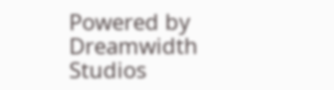Powered by Dreamwidth Studios